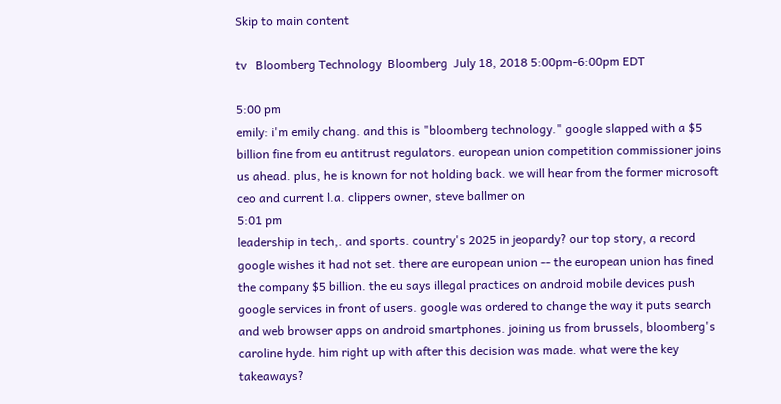Skip to main content

tv   Bloomberg Technology  Bloomberg  July 18, 2018 5:00pm-6:00pm EDT

5:00 pm
emily: i'm emily chang. and this is "bloomberg technology." google slapped with a $5 billion fine from eu antitrust regulators. european union competition commissioner joins us ahead. plus, he is known for not holding back. we will hear from the former microsoft ceo and current l.a. clippers owner, steve ballmer on
5:01 pm
leadership in tech,. and sports. country's 2025 in jeopardy? our top story, a record google wishes it had not set. there are european union -- the european union has fined the company $5 billion. the eu says illegal practices on android mobile devices push google services in front of users. google was ordered to change the way it puts search and web browser apps on android smartphones. joining us from brussels, bloomberg's caroline hyde. him right up with after this decision was made. what were the key takeaways?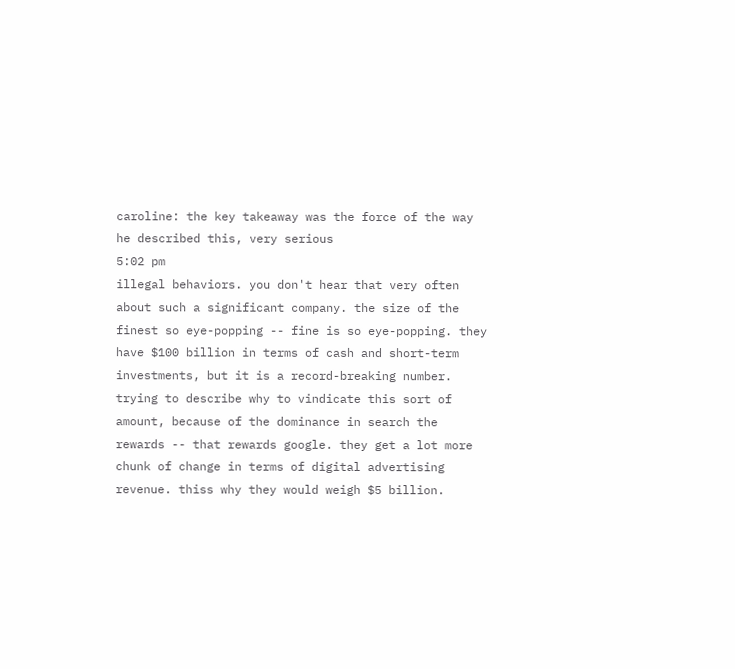caroline: the key takeaway was the force of the way he described this, very serious
5:02 pm
illegal behaviors. you don't hear that very often about such a significant company. the size of the finest so eye-popping -- fine is so eye-popping. they have $100 billion in terms of cash and short-term investments, but it is a record-breaking number. trying to describe why to vindicate this sort of amount, because of the dominance in search the rewards -- that rewards google. they get a lot more chunk of change in terms of digital advertising revenue. thiss why they would weigh $5 billion.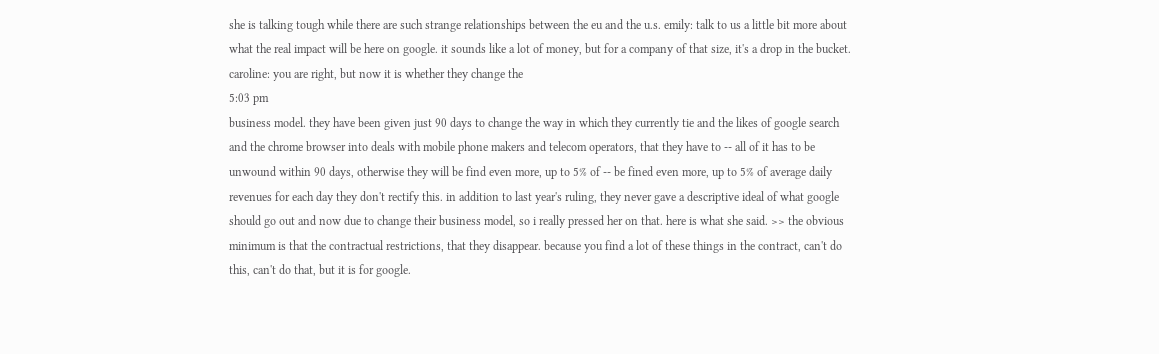she is talking tough while there are such strange relationships between the eu and the u.s. emily: talk to us a little bit more about what the real impact will be here on google. it sounds like a lot of money, but for a company of that size, it's a drop in the bucket. caroline: you are right, but now it is whether they change the
5:03 pm
business model. they have been given just 90 days to change the way in which they currently tie and the likes of google search and the chrome browser into deals with mobile phone makers and telecom operators, that they have to -- all of it has to be unwound within 90 days, otherwise they will be find even more, up to 5% of -- be fined even more, up to 5% of average daily revenues for each day they don't rectify this. in addition to last year's ruling, they never gave a descriptive ideal of what google should go out and now due to change their business model, so i really pressed her on that. here is what she said. >> the obvious minimum is that the contractual restrictions, that they disappear. because you find a lot of these things in the contract, can't do this, can't do that, but it is for google.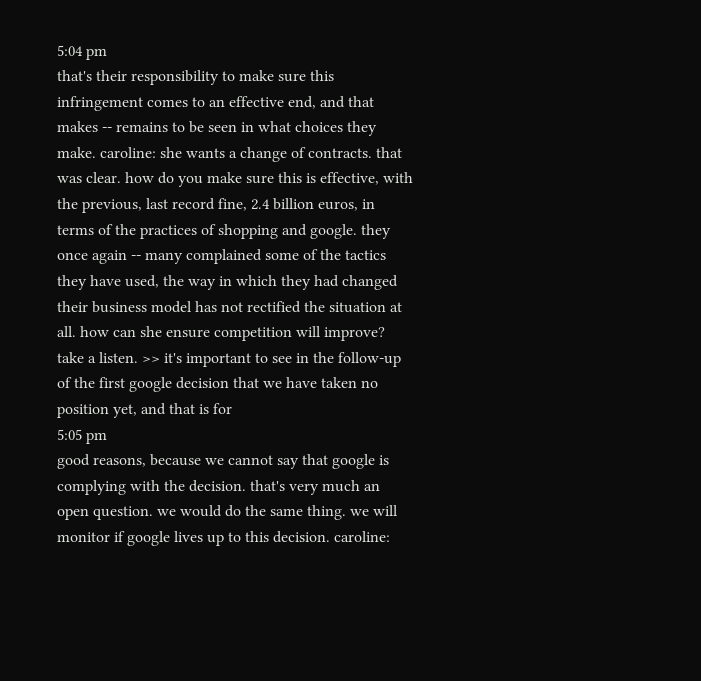5:04 pm
that's their responsibility to make sure this infringement comes to an effective end, and that makes -- remains to be seen in what choices they make. caroline: she wants a change of contracts. that was clear. how do you make sure this is effective, with the previous, last record fine, 2.4 billion euros, in terms of the practices of shopping and google. they once again -- many complained some of the tactics they have used, the way in which they had changed their business model has not rectified the situation at all. how can she ensure competition will improve? take a listen. >> it's important to see in the follow-up of the first google decision that we have taken no position yet, and that is for
5:05 pm
good reasons, because we cannot say that google is complying with the decision. that's very much an open question. we would do the same thing. we will monitor if google lives up to this decision. caroline: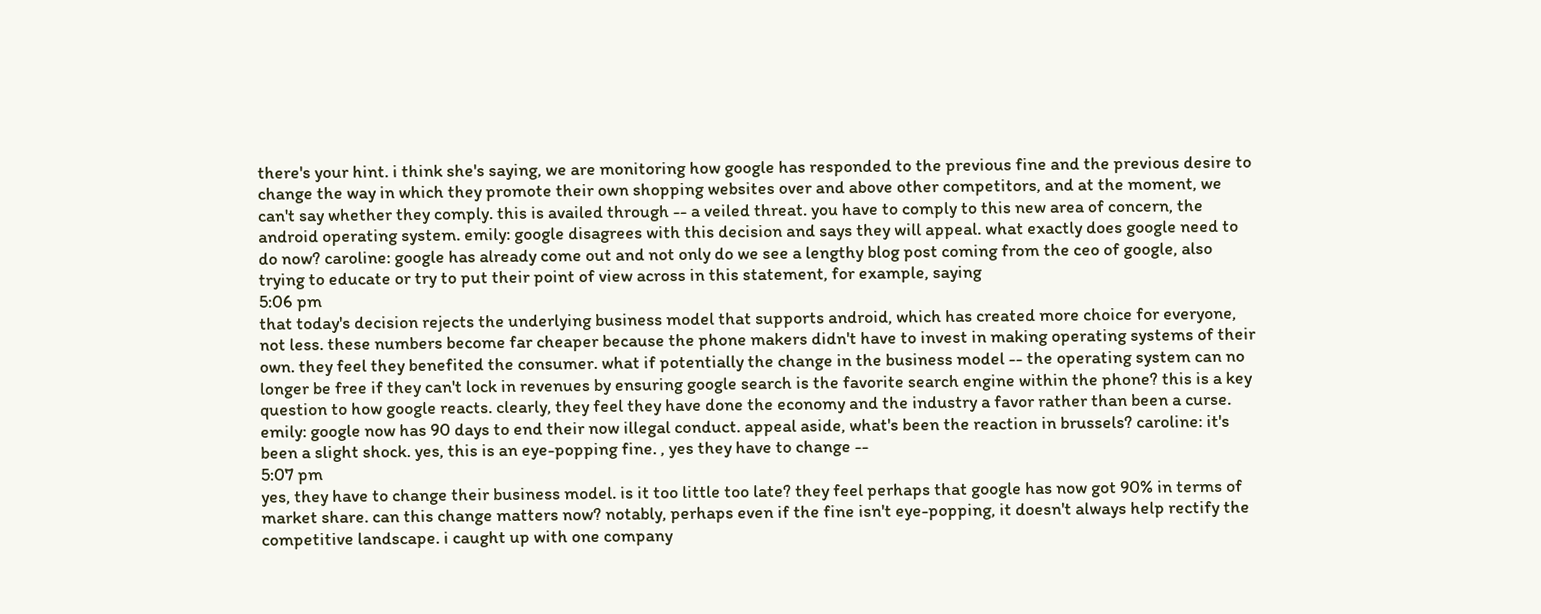there's your hint. i think she's saying, we are monitoring how google has responded to the previous fine and the previous desire to change the way in which they promote their own shopping websites over and above other competitors, and at the moment, we can't say whether they comply. this is availed through -- a veiled threat. you have to comply to this new area of concern, the android operating system. emily: google disagrees with this decision and says they will appeal. what exactly does google need to do now? caroline: google has already come out and not only do we see a lengthy blog post coming from the ceo of google, also trying to educate or try to put their point of view across in this statement, for example, saying
5:06 pm
that today's decision rejects the underlying business model that supports android, which has created more choice for everyone, not less. these numbers become far cheaper because the phone makers didn't have to invest in making operating systems of their own. they feel they benefited the consumer. what if potentially the change in the business model -- the operating system can no longer be free if they can't lock in revenues by ensuring google search is the favorite search engine within the phone? this is a key question to how google reacts. clearly, they feel they have done the economy and the industry a favor rather than been a curse. emily: google now has 90 days to end their now illegal conduct. appeal aside, what's been the reaction in brussels? caroline: it's been a slight shock. yes, this is an eye-popping fine. , yes they have to change --
5:07 pm
yes, they have to change their business model. is it too little too late? they feel perhaps that google has now got 90% in terms of market share. can this change matters now? notably, perhaps even if the fine isn't eye-popping, it doesn't always help rectify the competitive landscape. i caught up with one company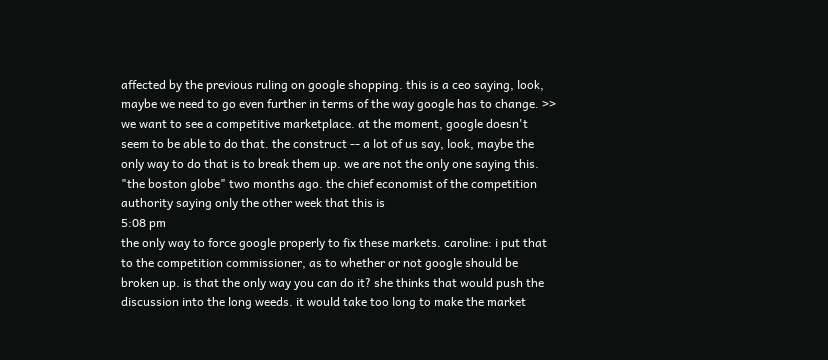affected by the previous ruling on google shopping. this is a ceo saying, look, maybe we need to go even further in terms of the way google has to change. >> we want to see a competitive marketplace. at the moment, google doesn't seem to be able to do that. the construct -- a lot of us say, look, maybe the only way to do that is to break them up. we are not the only one saying this. "the boston globe" two months ago. the chief economist of the competition authority saying only the other week that this is
5:08 pm
the only way to force google properly to fix these markets. caroline: i put that to the competition commissioner, as to whether or not google should be broken up. is that the only way you can do it? she thinks that would push the discussion into the long weeds. it would take too long to make the market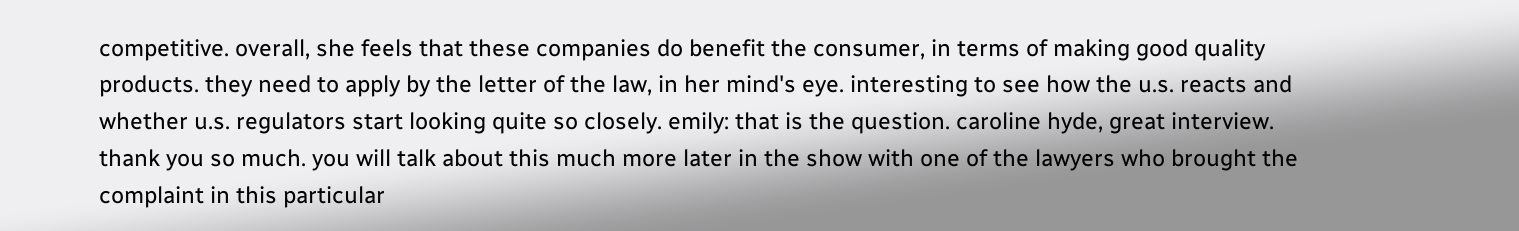competitive. overall, she feels that these companies do benefit the consumer, in terms of making good quality products. they need to apply by the letter of the law, in her mind's eye. interesting to see how the u.s. reacts and whether u.s. regulators start looking quite so closely. emily: that is the question. caroline hyde, great interview. thank you so much. you will talk about this much more later in the show with one of the lawyers who brought the complaint in this particular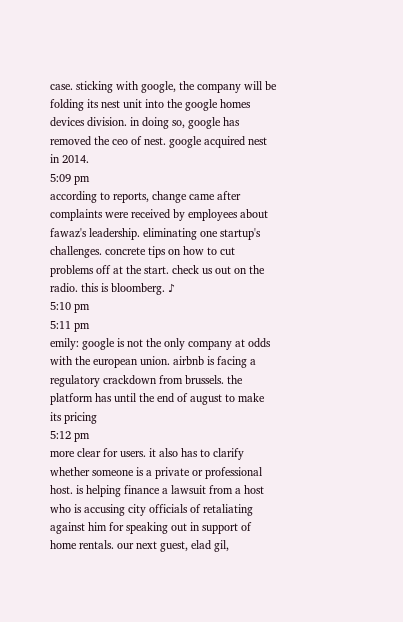case. sticking with google, the company will be folding its nest unit into the google homes devices division. in doing so, google has removed the ceo of nest. google acquired nest in 2014.
5:09 pm
according to reports, change came after complaints were received by employees about fawaz's leadership. eliminating one startup's challenges. concrete tips on how to cut problems off at the start. check us out on the radio. this is bloomberg. ♪
5:10 pm
5:11 pm
emily: google is not the only company at odds with the european union. airbnb is facing a regulatory crackdown from brussels. the platform has until the end of august to make its pricing
5:12 pm
more clear for users. it also has to clarify whether someone is a private or professional host. is helping finance a lawsuit from a host who is accusing city officials of retaliating against him for speaking out in support of home rentals. our next guest, elad gil,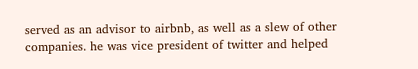served as an advisor to airbnb, as well as a slew of other companies. he was vice president of twitter and helped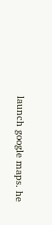launch google maps. he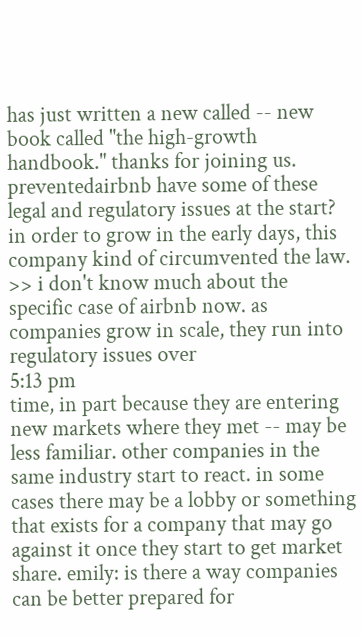has just written a new called -- new book called "the high-growth handbook." thanks for joining us. preventedairbnb have some of these legal and regulatory issues at the start? in order to grow in the early days, this company kind of circumvented the law. >> i don't know much about the specific case of airbnb now. as companies grow in scale, they run into regulatory issues over
5:13 pm
time, in part because they are entering new markets where they met -- may be less familiar. other companies in the same industry start to react. in some cases there may be a lobby or something that exists for a company that may go against it once they start to get market share. emily: is there a way companies can be better prepared for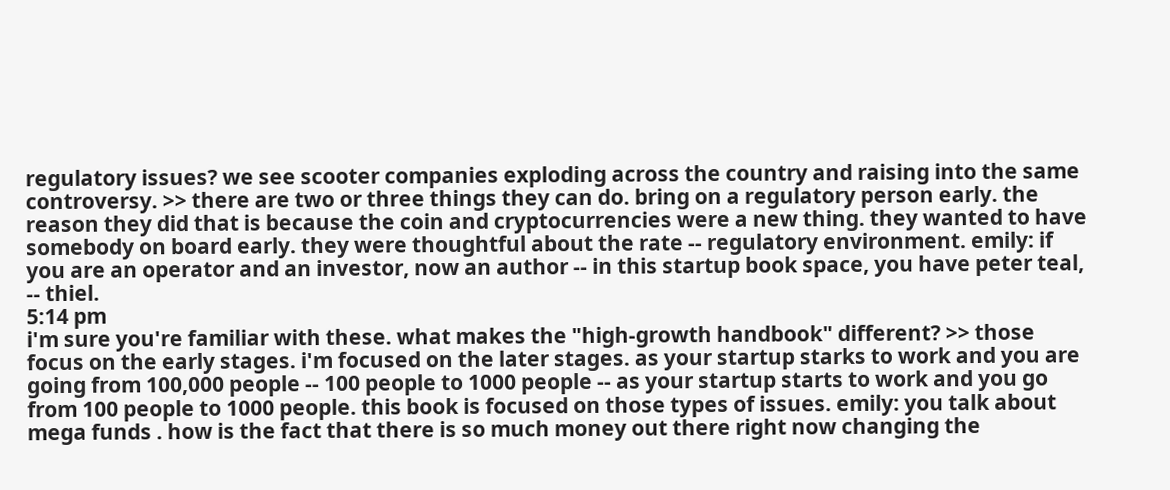regulatory issues? we see scooter companies exploding across the country and raising into the same controversy. >> there are two or three things they can do. bring on a regulatory person early. the reason they did that is because the coin and cryptocurrencies were a new thing. they wanted to have somebody on board early. they were thoughtful about the rate -- regulatory environment. emily: if you are an operator and an investor, now an author -- in this startup book space, you have peter teal, -- thiel.
5:14 pm
i'm sure you're familiar with these. what makes the "high-growth handbook" different? >> those focus on the early stages. i'm focused on the later stages. as your startup starks to work and you are going from 100,000 people -- 100 people to 1000 people -- as your startup starts to work and you go from 100 people to 1000 people. this book is focused on those types of issues. emily: you talk about mega funds . how is the fact that there is so much money out there right now changing the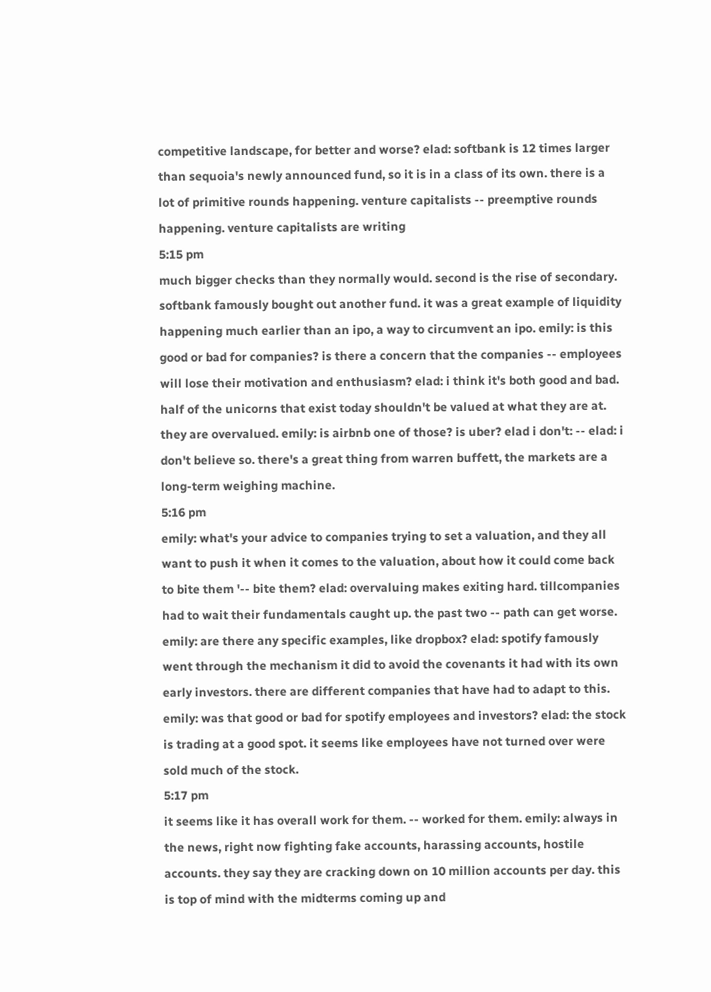competitive landscape, for better and worse? elad: softbank is 12 times larger than sequoia's newly announced fund, so it is in a class of its own. there is a lot of primitive rounds happening. venture capitalists -- preemptive rounds happening. venture capitalists are writing
5:15 pm
much bigger checks than they normally would. second is the rise of secondary. softbank famously bought out another fund. it was a great example of liquidity happening much earlier than an ipo, a way to circumvent an ipo. emily: is this good or bad for companies? is there a concern that the companies -- employees will lose their motivation and enthusiasm? elad: i think it's both good and bad. half of the unicorns that exist today shouldn't be valued at what they are at. they are overvalued. emily: is airbnb one of those? is uber? elad i don't: -- elad: i don't believe so. there's a great thing from warren buffett, the markets are a long-term weighing machine.
5:16 pm
emily: what's your advice to companies trying to set a valuation, and they all want to push it when it comes to the valuation, about how it could come back to bite them '-- bite them? elad: overvaluing makes exiting hard. tillcompanies had to wait their fundamentals caught up. the past two -- path can get worse. emily: are there any specific examples, like dropbox? elad: spotify famously went through the mechanism it did to avoid the covenants it had with its own early investors. there are different companies that have had to adapt to this. emily: was that good or bad for spotify employees and investors? elad: the stock is trading at a good spot. it seems like employees have not turned over were sold much of the stock.
5:17 pm
it seems like it has overall work for them. -- worked for them. emily: always in the news, right now fighting fake accounts, harassing accounts, hostile accounts. they say they are cracking down on 10 million accounts per day. this is top of mind with the midterms coming up and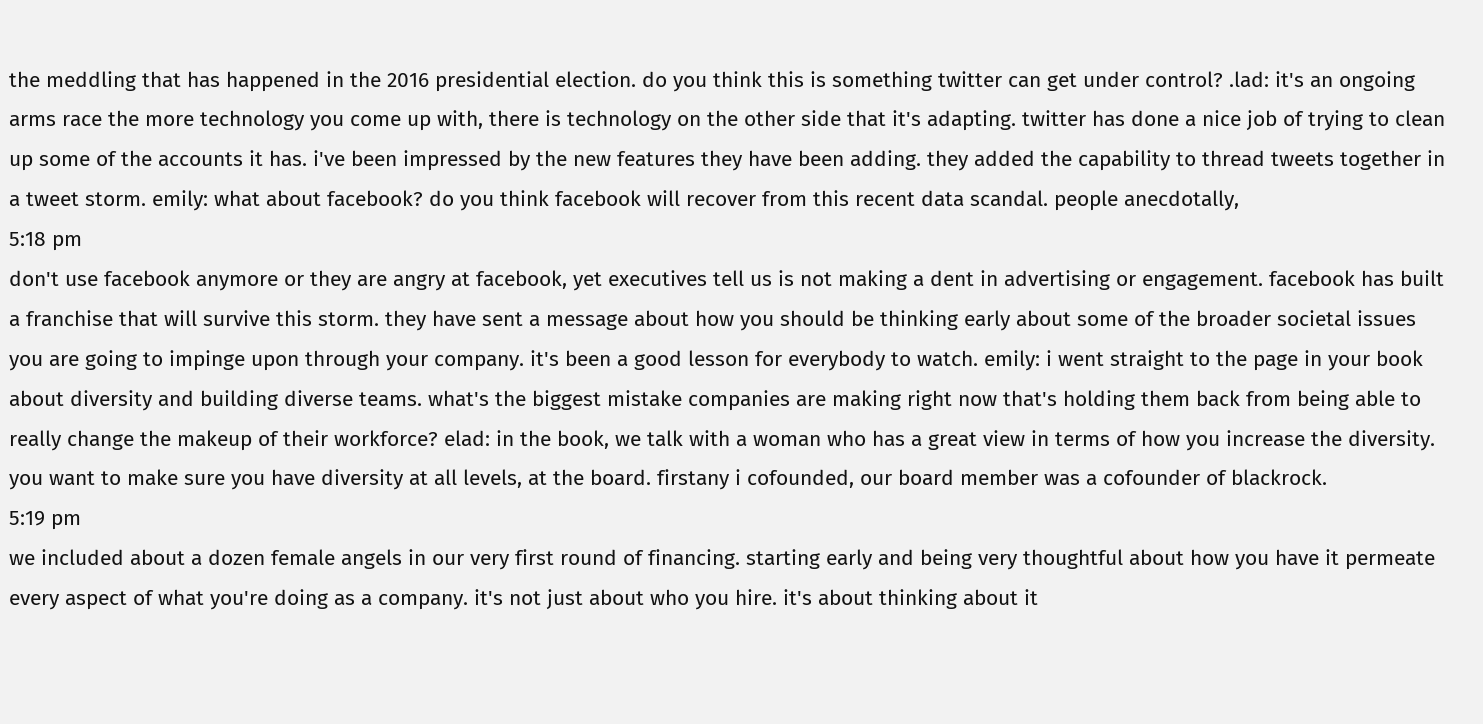the meddling that has happened in the 2016 presidential election. do you think this is something twitter can get under control? .lad: it's an ongoing arms race the more technology you come up with, there is technology on the other side that it's adapting. twitter has done a nice job of trying to clean up some of the accounts it has. i've been impressed by the new features they have been adding. they added the capability to thread tweets together in a tweet storm. emily: what about facebook? do you think facebook will recover from this recent data scandal. people anecdotally,
5:18 pm
don't use facebook anymore or they are angry at facebook, yet executives tell us is not making a dent in advertising or engagement. facebook has built a franchise that will survive this storm. they have sent a message about how you should be thinking early about some of the broader societal issues you are going to impinge upon through your company. it's been a good lesson for everybody to watch. emily: i went straight to the page in your book about diversity and building diverse teams. what's the biggest mistake companies are making right now that's holding them back from being able to really change the makeup of their workforce? elad: in the book, we talk with a woman who has a great view in terms of how you increase the diversity. you want to make sure you have diversity at all levels, at the board. firstany i cofounded, our board member was a cofounder of blackrock.
5:19 pm
we included about a dozen female angels in our very first round of financing. starting early and being very thoughtful about how you have it permeate every aspect of what you're doing as a company. it's not just about who you hire. it's about thinking about it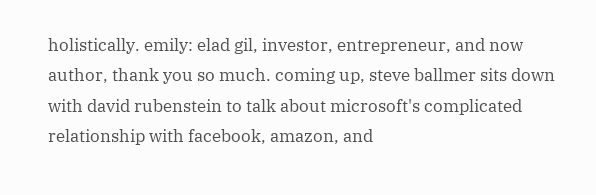holistically. emily: elad gil, investor, entrepreneur, and now author, thank you so much. coming up, steve ballmer sits down with david rubenstein to talk about microsoft's complicated relationship with facebook, amazon, and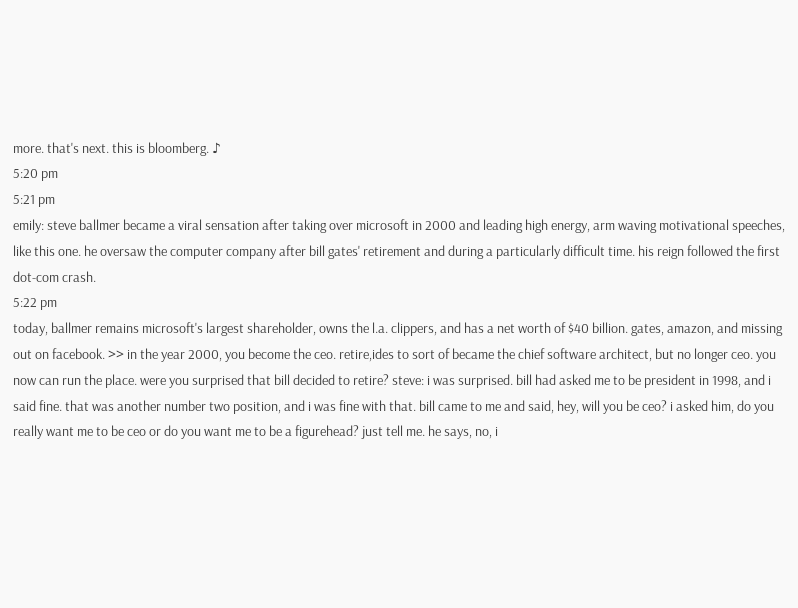more. that's next. this is bloomberg. ♪
5:20 pm
5:21 pm
emily: steve ballmer became a viral sensation after taking over microsoft in 2000 and leading high energy, arm waving motivational speeches, like this one. he oversaw the computer company after bill gates' retirement and during a particularly difficult time. his reign followed the first dot-com crash.
5:22 pm
today, ballmer remains microsoft's largest shareholder, owns the l.a. clippers, and has a net worth of $40 billion. gates, amazon, and missing out on facebook. >> in the year 2000, you become the ceo. retire,ides to sort of became the chief software architect, but no longer ceo. you now can run the place. were you surprised that bill decided to retire? steve: i was surprised. bill had asked me to be president in 1998, and i said fine. that was another number two position, and i was fine with that. bill came to me and said, hey, will you be ceo? i asked him, do you really want me to be ceo or do you want me to be a figurehead? just tell me. he says, no, i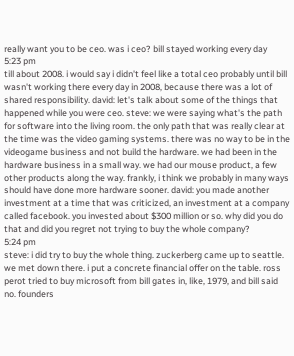really want you to be ceo. was i ceo? bill stayed working every day
5:23 pm
till about 2008. i would say i didn't feel like a total ceo probably until bill wasn't working there every day in 2008, because there was a lot of shared responsibility. david: let's talk about some of the things that happened while you were ceo. steve: we were saying what's the path for software into the living room. the only path that was really clear at the time was the video gaming systems. there was no way to be in the videogame business and not build the hardware. we had been in the hardware business in a small way. we had our mouse product, a few other products along the way. frankly, i think we probably in many ways should have done more hardware sooner. david: you made another investment at a time that was criticized, an investment at a company called facebook. you invested about $300 million or so. why did you do that and did you regret not trying to buy the whole company?
5:24 pm
steve: i did try to buy the whole thing. zuckerberg came up to seattle. we met down there. i put a concrete financial offer on the table. ross perot tried to buy microsoft from bill gates in, like, 1979, and bill said no. founders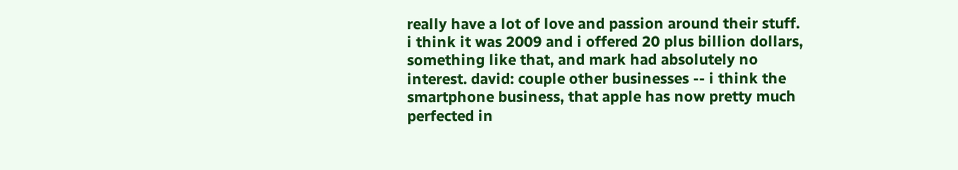really have a lot of love and passion around their stuff. i think it was 2009 and i offered 20 plus billion dollars, something like that, and mark had absolutely no interest. david: couple other businesses -- i think the smartphone business, that apple has now pretty much perfected in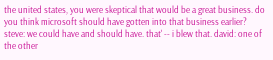the united states, you were skeptical that would be a great business. do you think microsoft should have gotten into that business earlier? steve: we could have and should have. that' -- i blew that. david: one of the other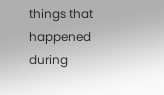things that happened during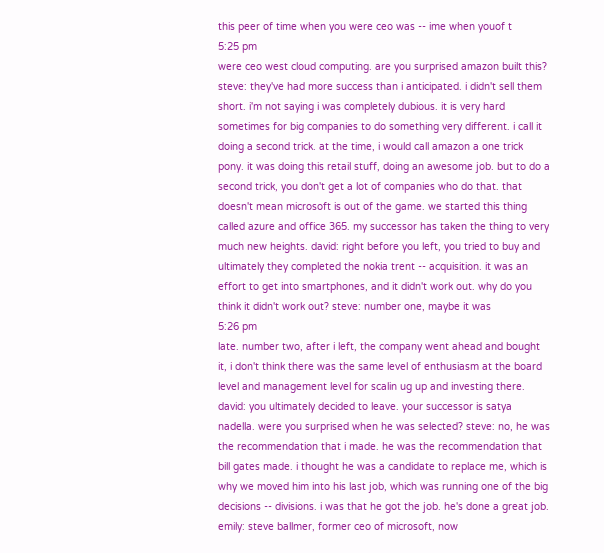this peer of time when you were ceo was -- ime when youof t
5:25 pm
were ceo west cloud computing. are you surprised amazon built this? steve: they've had more success than i anticipated. i didn't sell them short. i'm not saying i was completely dubious. it is very hard sometimes for big companies to do something very different. i call it doing a second trick. at the time, i would call amazon a one trick pony. it was doing this retail stuff, doing an awesome job. but to do a second trick, you don't get a lot of companies who do that. that doesn't mean microsoft is out of the game. we started this thing called azure and office 365. my successor has taken the thing to very much new heights. david: right before you left, you tried to buy and ultimately they completed the nokia trent -- acquisition. it was an effort to get into smartphones, and it didn't work out. why do you think it didn't work out? steve: number one, maybe it was
5:26 pm
late. number two, after i left, the company went ahead and bought it, i don't think there was the same level of enthusiasm at the board level and management level for scalin ug up and investing there. david: you ultimately decided to leave. your successor is satya nadella. were you surprised when he was selected? steve: no, he was the recommendation that i made. he was the recommendation that bill gates made. i thought he was a candidate to replace me, which is why we moved him into his last job, which was running one of the big decisions -- divisions. i was that he got the job. he's done a great job. emily: steve ballmer, former ceo of microsoft, now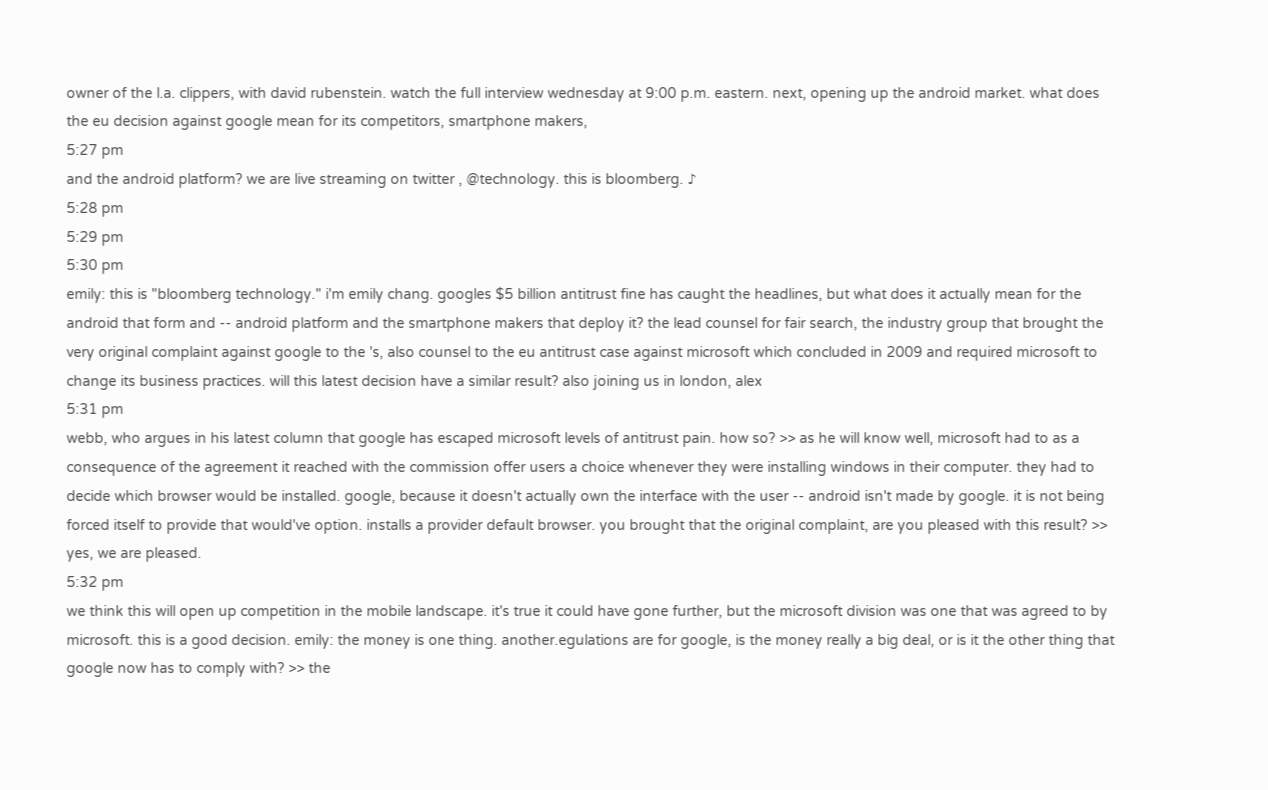owner of the l.a. clippers, with david rubenstein. watch the full interview wednesday at 9:00 p.m. eastern. next, opening up the android market. what does the eu decision against google mean for its competitors, smartphone makers,
5:27 pm
and the android platform? we are live streaming on twitter , @technology. this is bloomberg. ♪
5:28 pm
5:29 pm
5:30 pm
emily: this is "bloomberg technology." i'm emily chang. googles $5 billion antitrust fine has caught the headlines, but what does it actually mean for the android that form and -- android platform and the smartphone makers that deploy it? the lead counsel for fair search, the industry group that brought the very original complaint against google to the 's, also counsel to the eu antitrust case against microsoft which concluded in 2009 and required microsoft to change its business practices. will this latest decision have a similar result? also joining us in london, alex
5:31 pm
webb, who argues in his latest column that google has escaped microsoft levels of antitrust pain. how so? >> as he will know well, microsoft had to as a consequence of the agreement it reached with the commission offer users a choice whenever they were installing windows in their computer. they had to decide which browser would be installed. google, because it doesn't actually own the interface with the user -- android isn't made by google. it is not being forced itself to provide that would've option. installs a provider default browser. you brought that the original complaint, are you pleased with this result? >> yes, we are pleased.
5:32 pm
we think this will open up competition in the mobile landscape. it's true it could have gone further, but the microsoft division was one that was agreed to by microsoft. this is a good decision. emily: the money is one thing. another.egulations are for google, is the money really a big deal, or is it the other thing that google now has to comply with? >> the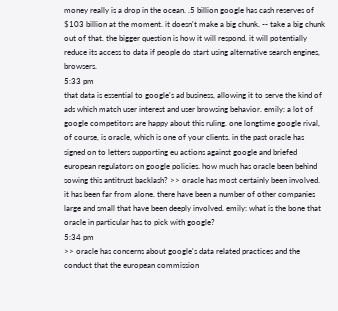money really is a drop in the ocean. .5 billion google has cash reserves of $103 billion at the moment. it doesn't make a big chunk. -- take a big chunk out of that. the bigger question is how it will respond. it will potentially reduce its access to data if people do start using alternative search engines, browsers.
5:33 pm
that data is essential to google's ad business, allowing it to serve the kind of ads which match user interest and user browsing behavior. emily: a lot of google competitors are happy about this ruling. one longtime google rival, of course, is oracle, which is one of your clients. in the past oracle has signed on to letters supporting eu actions against google and briefed european regulators on google policies. how much has oracle been behind sowing this antitrust backlash? >> oracle has most certainly been involved. it has been far from alone. there have been a number of other companies large and small that have been deeply involved. emily: what is the bone that oracle in particular has to pick with google?
5:34 pm
>> oracle has concerns about google's data related practices and the conduct that the european commission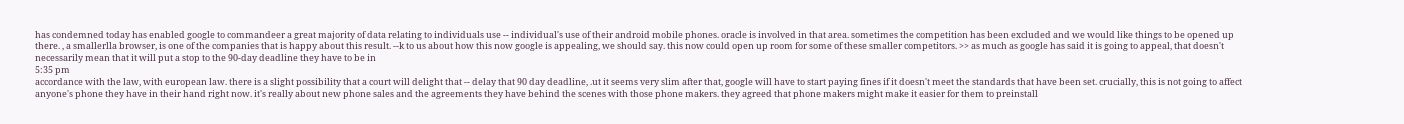has condemned today has enabled google to commandeer a great majority of data relating to individuals use -- individual's use of their android mobile phones. oracle is involved in that area. sometimes the competition has been excluded and we would like things to be opened up there. , a smallerlla browser, is one of the companies that is happy about this result. --k to us about how this now google is appealing, we should say. this now could open up room for some of these smaller competitors. >> as much as google has said it is going to appeal, that doesn't necessarily mean that it will put a stop to the 90-day deadline they have to be in
5:35 pm
accordance with the law, with european law. there is a slight possibility that a court will delight that -- delay that 90 day deadline, .ut it seems very slim after that, google will have to start paying fines if it doesn't meet the standards that have been set. crucially, this is not going to affect anyone's phone they have in their hand right now. it's really about new phone sales and the agreements they have behind the scenes with those phone makers. they agreed that phone makers might make it easier for them to preinstall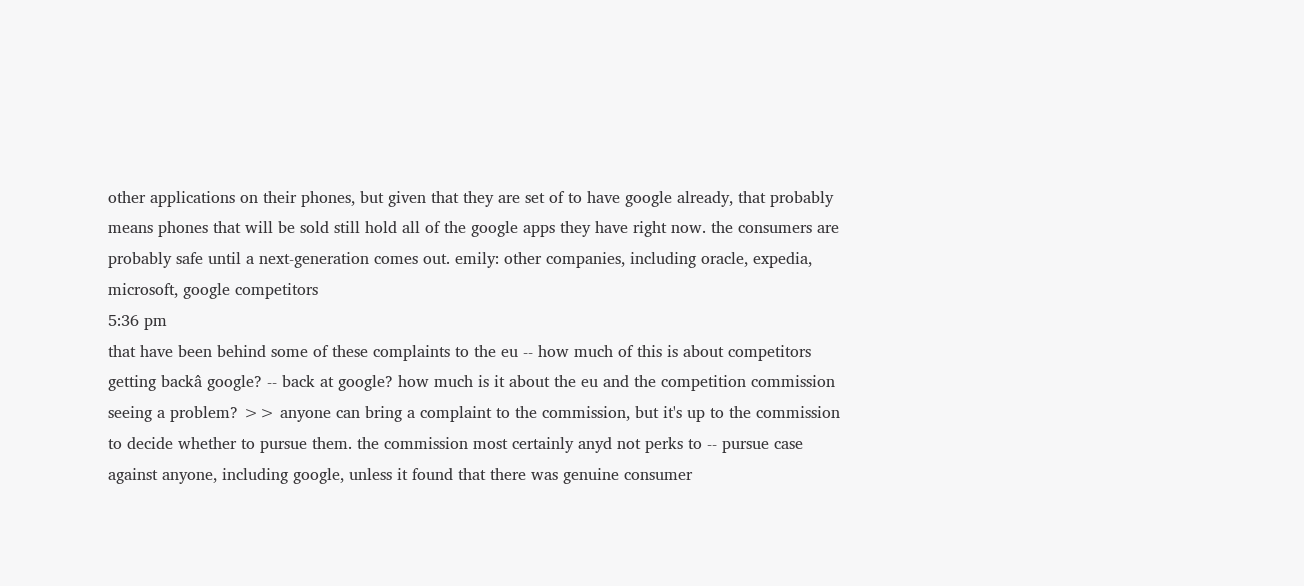other applications on their phones, but given that they are set of to have google already, that probably means phones that will be sold still hold all of the google apps they have right now. the consumers are probably safe until a next-generation comes out. emily: other companies, including oracle, expedia, microsoft, google competitors
5:36 pm
that have been behind some of these complaints to the eu -- how much of this is about competitors getting backâ google? -- back at google? how much is it about the eu and the competition commission seeing a problem? >> anyone can bring a complaint to the commission, but it's up to the commission to decide whether to pursue them. the commission most certainly anyd not perks to -- pursue case against anyone, including google, unless it found that there was genuine consumer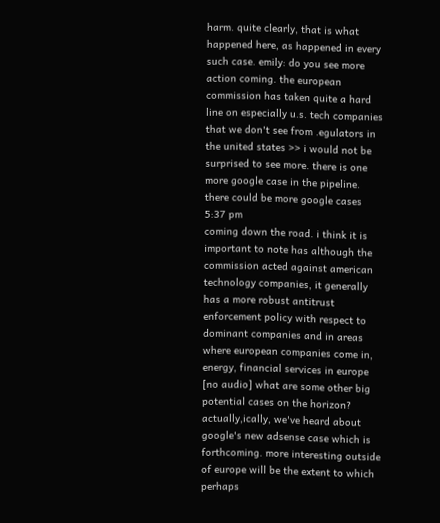harm. quite clearly, that is what happened here, as happened in every such case. emily: do you see more action coming. the european commission has taken quite a hard line on especially u.s. tech companies that we don't see from .egulators in the united states >> i would not be surprised to see more. there is one more google case in the pipeline. there could be more google cases
5:37 pm
coming down the road. i think it is important to note has although the commission acted against american technology companies, it generally has a more robust antitrust enforcement policy with respect to dominant companies and in areas where european companies come in, energy, financial services in europe [no audio] what are some other big potential cases on the horizon? actually,ically, we've heard about google's new adsense case which is forthcoming. more interesting outside of europe will be the extent to which perhaps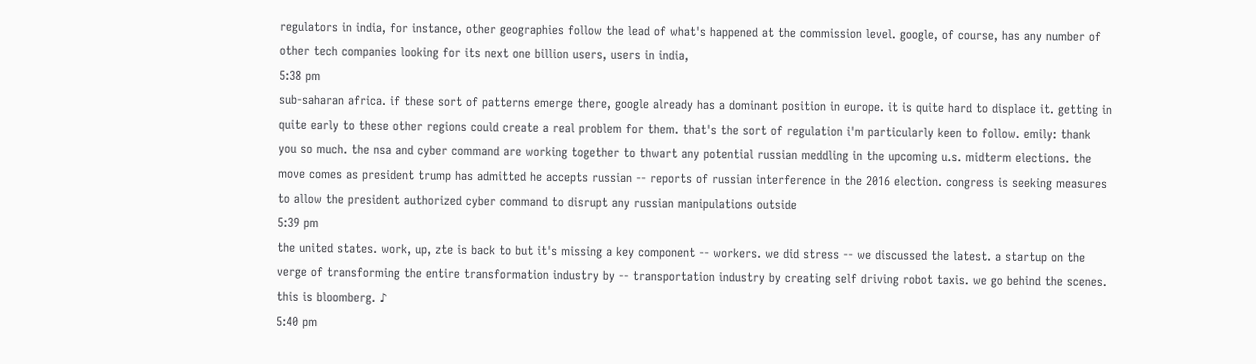regulators in india, for instance, other geographies follow the lead of what's happened at the commission level. google, of course, has any number of other tech companies looking for its next one billion users, users in india,
5:38 pm
sub-saharan africa. if these sort of patterns emerge there, google already has a dominant position in europe. it is quite hard to displace it. getting in quite early to these other regions could create a real problem for them. that's the sort of regulation i'm particularly keen to follow. emily: thank you so much. the nsa and cyber command are working together to thwart any potential russian meddling in the upcoming u.s. midterm elections. the move comes as president trump has admitted he accepts russian -- reports of russian interference in the 2016 election. congress is seeking measures to allow the president authorized cyber command to disrupt any russian manipulations outside
5:39 pm
the united states. work, up, zte is back to but it's missing a key component -- workers. we did stress -- we discussed the latest. a startup on the verge of transforming the entire transformation industry by -- transportation industry by creating self driving robot taxis. we go behind the scenes. this is bloomberg. ♪
5:40 pm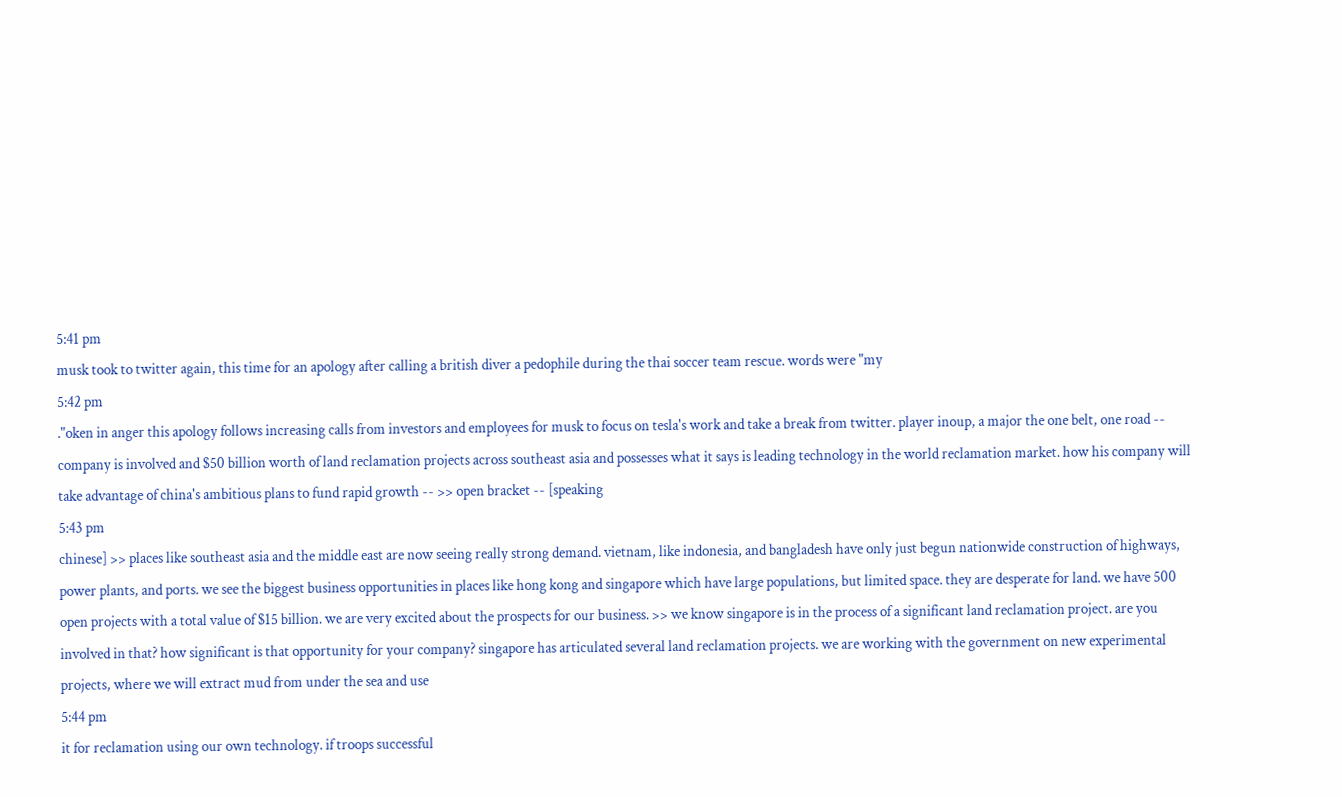5:41 pm
musk took to twitter again, this time for an apology after calling a british diver a pedophile during the thai soccer team rescue. words were "my
5:42 pm
."oken in anger this apology follows increasing calls from investors and employees for musk to focus on tesla's work and take a break from twitter. player inoup, a major the one belt, one road -- company is involved and $50 billion worth of land reclamation projects across southeast asia and possesses what it says is leading technology in the world reclamation market. how his company will take advantage of china's ambitious plans to fund rapid growth -- >> open bracket -- [speaking
5:43 pm
chinese] >> places like southeast asia and the middle east are now seeing really strong demand. vietnam, like indonesia, and bangladesh have only just begun nationwide construction of highways, power plants, and ports. we see the biggest business opportunities in places like hong kong and singapore which have large populations, but limited space. they are desperate for land. we have 500 open projects with a total value of $15 billion. we are very excited about the prospects for our business. >> we know singapore is in the process of a significant land reclamation project. are you involved in that? how significant is that opportunity for your company? singapore has articulated several land reclamation projects. we are working with the government on new experimental projects, where we will extract mud from under the sea and use
5:44 pm
it for reclamation using our own technology. if troops successful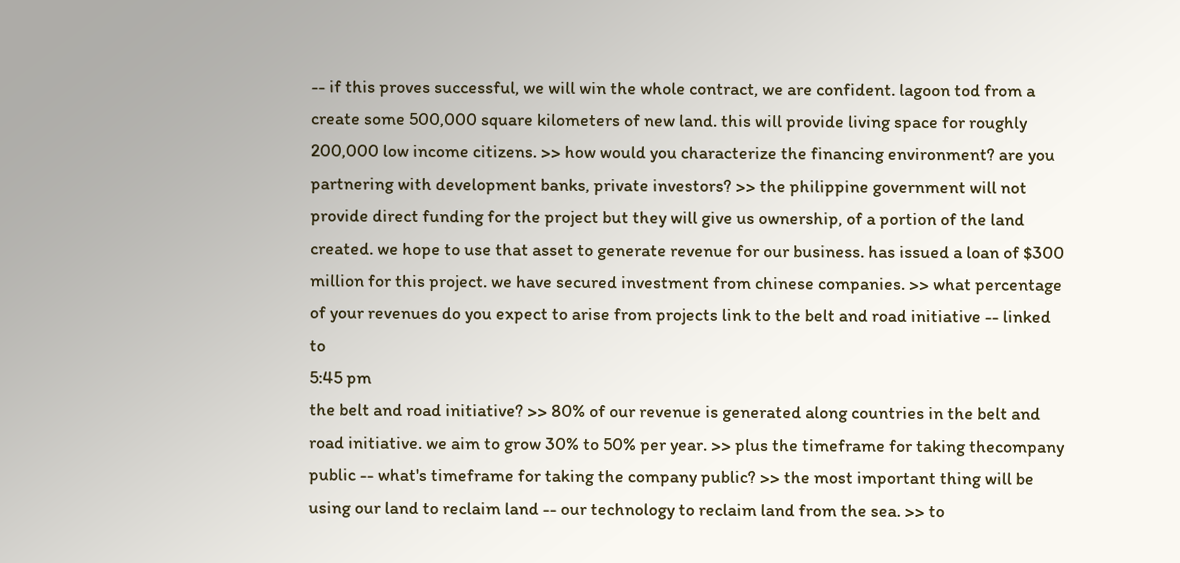-- if this proves successful, we will win the whole contract, we are confident. lagoon tod from a create some 500,000 square kilometers of new land. this will provide living space for roughly 200,000 low income citizens. >> how would you characterize the financing environment? are you partnering with development banks, private investors? >> the philippine government will not provide direct funding for the project but they will give us ownership, of a portion of the land created. we hope to use that asset to generate revenue for our business. has issued a loan of $300 million for this project. we have secured investment from chinese companies. >> what percentage of your revenues do you expect to arise from projects link to the belt and road initiative -- linked to
5:45 pm
the belt and road initiative? >> 80% of our revenue is generated along countries in the belt and road initiative. we aim to grow 30% to 50% per year. >> plus the timeframe for taking thecompany public -- what's timeframe for taking the company public? >> the most important thing will be using our land to reclaim land -- our technology to reclaim land from the sea. >> to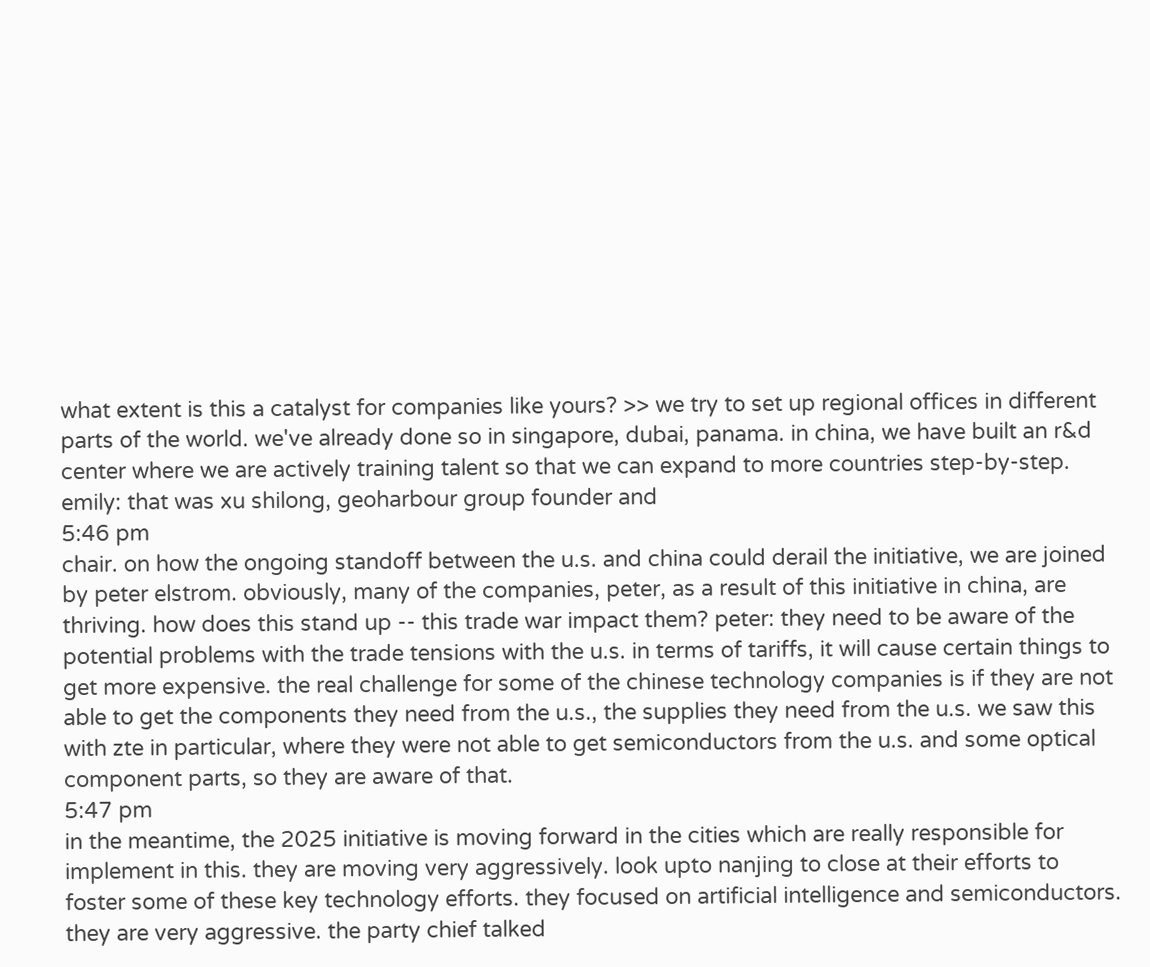what extent is this a catalyst for companies like yours? >> we try to set up regional offices in different parts of the world. we've already done so in singapore, dubai, panama. in china, we have built an r&d center where we are actively training talent so that we can expand to more countries step-by-step. emily: that was xu shilong, geoharbour group founder and
5:46 pm
chair. on how the ongoing standoff between the u.s. and china could derail the initiative, we are joined by peter elstrom. obviously, many of the companies, peter, as a result of this initiative in china, are thriving. how does this stand up -- this trade war impact them? peter: they need to be aware of the potential problems with the trade tensions with the u.s. in terms of tariffs, it will cause certain things to get more expensive. the real challenge for some of the chinese technology companies is if they are not able to get the components they need from the u.s., the supplies they need from the u.s. we saw this with zte in particular, where they were not able to get semiconductors from the u.s. and some optical component parts, so they are aware of that.
5:47 pm
in the meantime, the 2025 initiative is moving forward in the cities which are really responsible for implement in this. they are moving very aggressively. look upto nanjing to close at their efforts to foster some of these key technology efforts. they focused on artificial intelligence and semiconductors. they are very aggressive. the party chief talked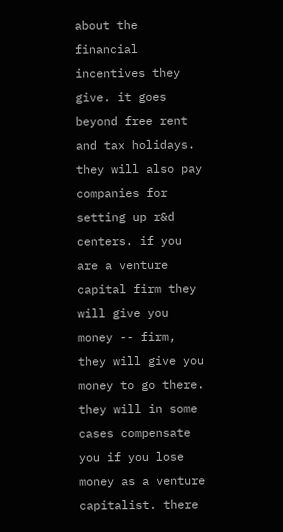about the financial incentives they give. it goes beyond free rent and tax holidays. they will also pay companies for setting up r&d centers. if you are a venture capital firm they will give you money -- firm, they will give you money to go there. they will in some cases compensate you if you lose money as a venture capitalist. there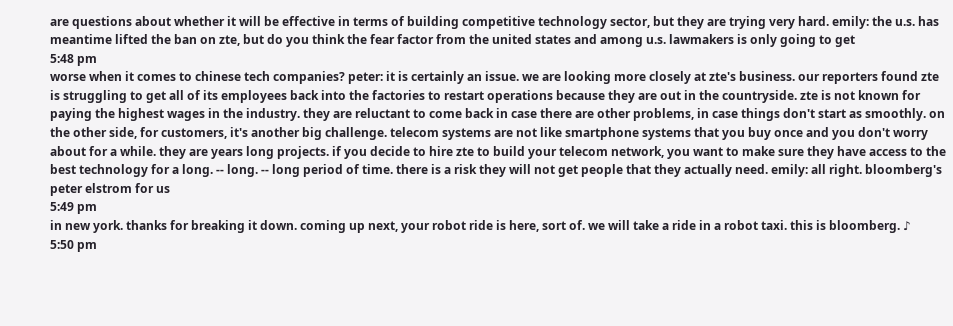are questions about whether it will be effective in terms of building competitive technology sector, but they are trying very hard. emily: the u.s. has meantime lifted the ban on zte, but do you think the fear factor from the united states and among u.s. lawmakers is only going to get
5:48 pm
worse when it comes to chinese tech companies? peter: it is certainly an issue. we are looking more closely at zte's business. our reporters found zte is struggling to get all of its employees back into the factories to restart operations because they are out in the countryside. zte is not known for paying the highest wages in the industry. they are reluctant to come back in case there are other problems, in case things don't start as smoothly. on the other side, for customers, it's another big challenge. telecom systems are not like smartphone systems that you buy once and you don't worry about for a while. they are years long projects. if you decide to hire zte to build your telecom network, you want to make sure they have access to the best technology for a long. -- long. -- long period of time. there is a risk they will not get people that they actually need. emily: all right. bloomberg's peter elstrom for us
5:49 pm
in new york. thanks for breaking it down. coming up next, your robot ride is here, sort of. we will take a ride in a robot taxi. this is bloomberg. ♪
5:50 pm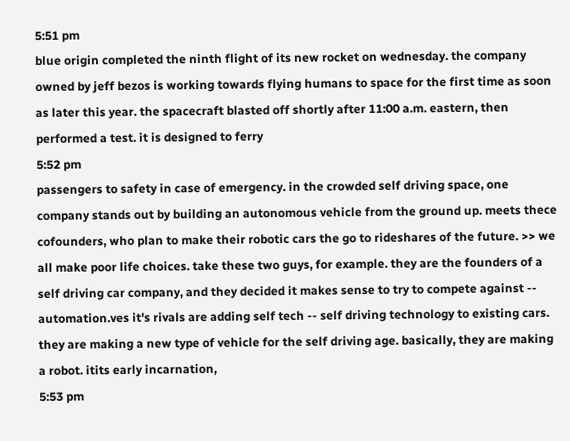5:51 pm
blue origin completed the ninth flight of its new rocket on wednesday. the company owned by jeff bezos is working towards flying humans to space for the first time as soon as later this year. the spacecraft blasted off shortly after 11:00 a.m. eastern, then performed a test. it is designed to ferry
5:52 pm
passengers to safety in case of emergency. in the crowded self driving space, one company stands out by building an autonomous vehicle from the ground up. meets thece cofounders, who plan to make their robotic cars the go to rideshares of the future. >> we all make poor life choices. take these two guys, for example. they are the founders of a self driving car company, and they decided it makes sense to try to compete against -- automation.ves it's rivals are adding self tech -- self driving technology to existing cars. they are making a new type of vehicle for the self driving age. basically, they are making a robot. itits early incarnation,
5:53 pm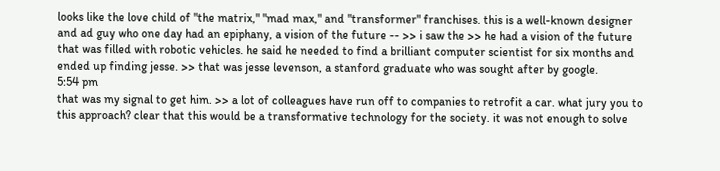looks like the love child of "the matrix," "mad max," and "transformer" franchises. this is a well-known designer and ad guy who one day had an epiphany, a vision of the future -- >> i saw the >> he had a vision of the future that was filled with robotic vehicles. he said he needed to find a brilliant computer scientist for six months and ended up finding jesse. >> that was jesse levenson, a stanford graduate who was sought after by google.
5:54 pm
that was my signal to get him. >> a lot of colleagues have run off to companies to retrofit a car. what jury you to this approach? clear that this would be a transformative technology for the society. it was not enough to solve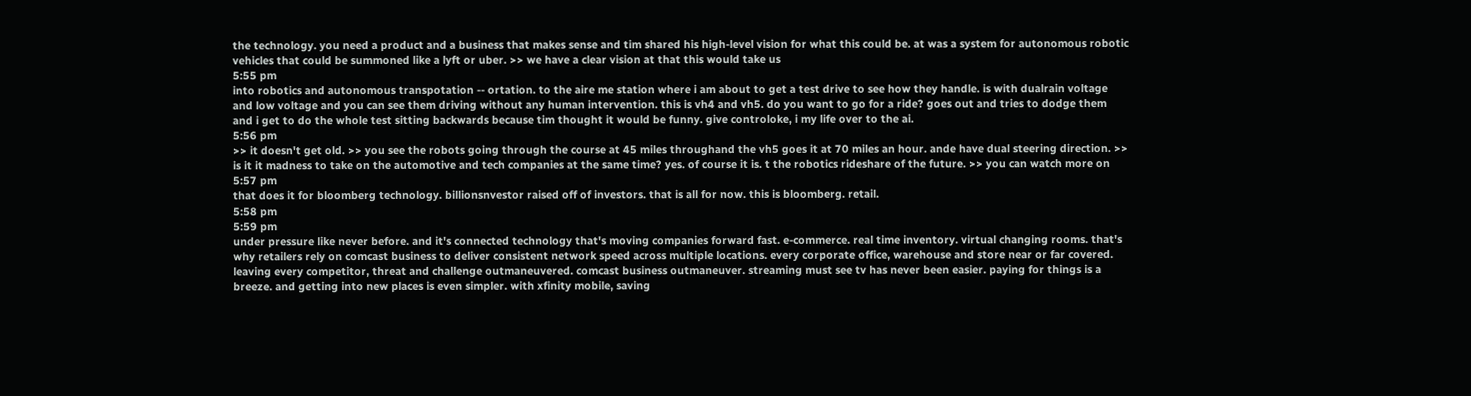the technology. you need a product and a business that makes sense and tim shared his high-level vision for what this could be. at was a system for autonomous robotic vehicles that could be summoned like a lyft or uber. >> we have a clear vision at that this would take us
5:55 pm
into robotics and autonomous transpotation -- ortation. to the aire me station where i am about to get a test drive to see how they handle. is with dualrain voltage and low voltage and you can see them driving without any human intervention. this is vh4 and vh5. do you want to go for a ride? goes out and tries to dodge them and i get to do the whole test sitting backwards because tim thought it would be funny. give controloke, i my life over to the ai.
5:56 pm
>> it doesn't get old. >> you see the robots going through the course at 45 miles throughand the vh5 goes it at 70 miles an hour. ande have dual steering direction. >> is it it madness to take on the automotive and tech companies at the same time? yes. of course it is. t the robotics rideshare of the future. >> you can watch more on
5:57 pm
that does it for bloomberg technology. billionsnvestor raised off of investors. that is all for now. this is bloomberg. retail.
5:58 pm
5:59 pm
under pressure like never before. and it's connected technology that's moving companies forward fast. e-commerce. real time inventory. virtual changing rooms. that's why retailers rely on comcast business to deliver consistent network speed across multiple locations. every corporate office, warehouse and store near or far covered. leaving every competitor, threat and challenge outmaneuvered. comcast business outmaneuver. streaming must see tv has never been easier. paying for things is a breeze. and getting into new places is even simpler. with xfinity mobile, saving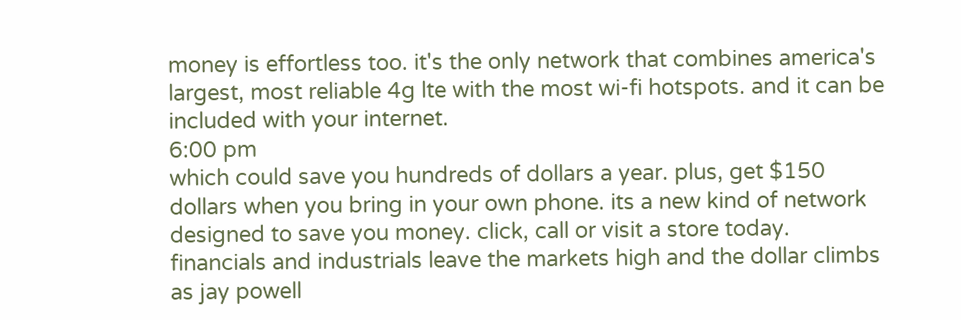money is effortless too. it's the only network that combines america's largest, most reliable 4g lte with the most wi-fi hotspots. and it can be included with your internet.
6:00 pm
which could save you hundreds of dollars a year. plus, get $150 dollars when you bring in your own phone. its a new kind of network designed to save you money. click, call or visit a store today. financials and industrials leave the markets high and the dollar climbs as jay powell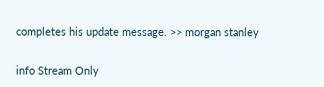completes his update message. >> morgan stanley


info Stream Only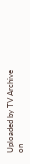Uploaded by TV Archive on